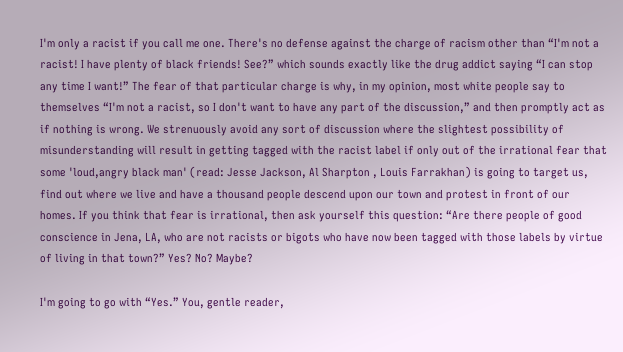I'm only a racist if you call me one. There's no defense against the charge of racism other than “I'm not a racist! I have plenty of black friends! See?” which sounds exactly like the drug addict saying “I can stop any time I want!” The fear of that particular charge is why, in my opinion, most white people say to themselves “I'm not a racist, so I don't want to have any part of the discussion,” and then promptly act as if nothing is wrong. We strenuously avoid any sort of discussion where the slightest possibility of misunderstanding will result in getting tagged with the racist label if only out of the irrational fear that some 'loud,angry black man' (read: Jesse Jackson, Al Sharpton , Louis Farrakhan) is going to target us, find out where we live and have a thousand people descend upon our town and protest in front of our homes. If you think that fear is irrational, then ask yourself this question: “Are there people of good conscience in Jena, LA, who are not racists or bigots who have now been tagged with those labels by virtue of living in that town?” Yes? No? Maybe?

I'm going to go with “Yes.” You, gentle reader,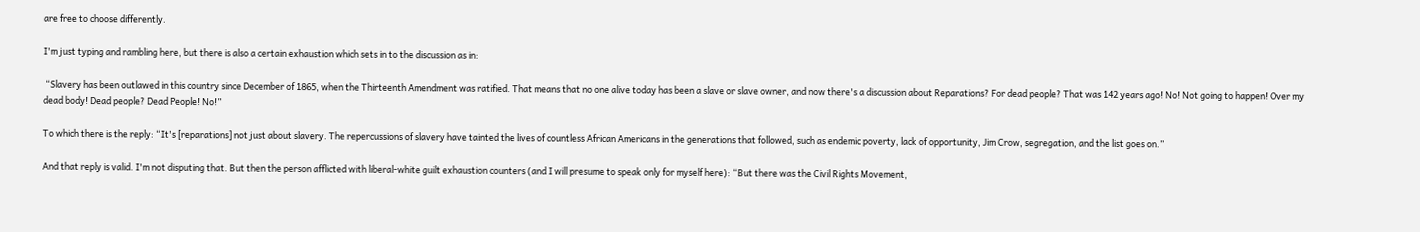are free to choose differently.

I'm just typing and rambling here, but there is also a certain exhaustion which sets in to the discussion as in:

 “Slavery has been outlawed in this country since December of 1865, when the Thirteenth Amendment was ratified. That means that no one alive today has been a slave or slave owner, and now there's a discussion about Reparations? For dead people? That was 142 years ago! No! Not going to happen! Over my dead body! Dead people? Dead People! No!”

To which there is the reply: “It's [reparations] not just about slavery. The repercussions of slavery have tainted the lives of countless African Americans in the generations that followed, such as endemic poverty, lack of opportunity, Jim Crow, segregation, and the list goes on.”

And that reply is valid. I'm not disputing that. But then the person afflicted with liberal-white guilt exhaustion counters (and I will presume to speak only for myself here): “But there was the Civil Rights Movement,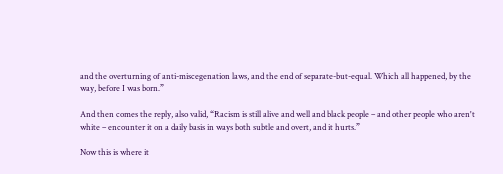and the overturning of anti-miscegenation laws, and the end of separate-but-equal. Which all happened, by the way, before I was born.”

And then comes the reply, also valid, “Racism is still alive and well and black people – and other people who aren't white – encounter it on a daily basis in ways both subtle and overt, and it hurts.”

Now this is where it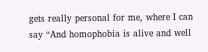gets really personal for me, where I can say “And homophobia is alive and well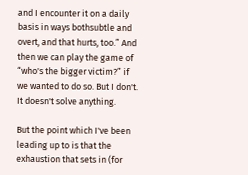and I encounter it on a daily basis in ways bothsubtle and overt, and that hurts, too.” And then we can play the game of “who's the bigger victim?” if we wanted to do so. But I don't. It doesn't solve anything.

But the point which I've been leading up to is that the exhaustion that sets in (for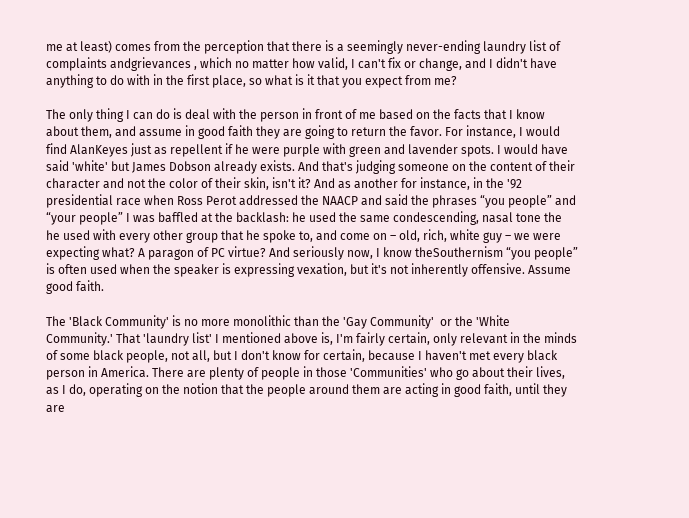me at least) comes from the perception that there is a seemingly never-ending laundry list of complaints andgrievances , which no matter how valid, I can't fix or change, and I didn't have anything to do with in the first place, so what is it that you expect from me?

The only thing I can do is deal with the person in front of me based on the facts that I know about them, and assume in good faith they are going to return the favor. For instance, I would find AlanKeyes just as repellent if he were purple with green and lavender spots. I would have said 'white' but James Dobson already exists. And that's judging someone on the content of their character and not the color of their skin, isn't it? And as another for instance, in the '92 presidential race when Ross Perot addressed the NAACP and said the phrases “you people” and “your people” I was baffled at the backlash: he used the same condescending, nasal tone the he used with every other group that he spoke to, and come on – old, rich, white guy – we were expecting what? A paragon of PC virtue? And seriously now, I know theSouthernism “you people” is often used when the speaker is expressing vexation, but it's not inherently offensive. Assume good faith.

The 'Black Community' is no more monolithic than the 'Gay Community'  or the 'White Community.' That 'laundry list' I mentioned above is, I'm fairly certain, only relevant in the minds of some black people, not all, but I don't know for certain, because I haven't met every black person in America. There are plenty of people in those 'Communities' who go about their lives, as I do, operating on the notion that the people around them are acting in good faith, until they are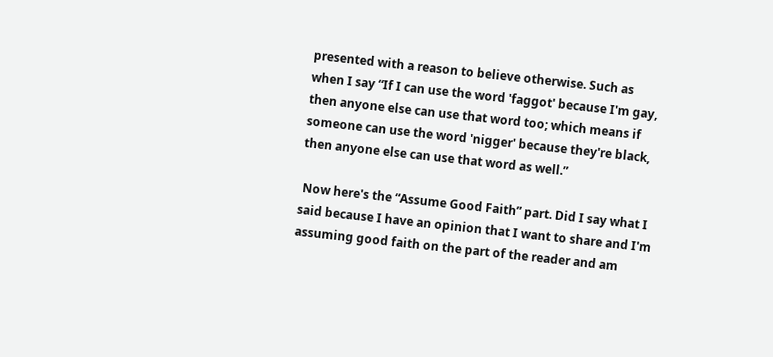presented with a reason to believe otherwise. Such as when I say “If I can use the word 'faggot' because I'm gay, then anyone else can use that word too; which means if someone can use the word 'nigger' because they're black, then anyone else can use that word as well.”

 Now here's the “Assume Good Faith” part. Did I say what I said because I have an opinion that I want to share and I'm assuming good faith on the part of the reader and am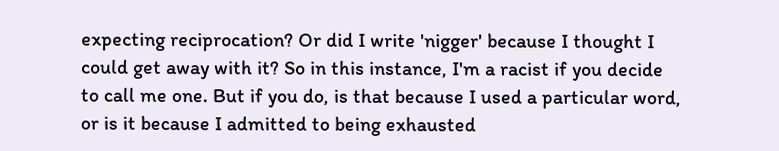expecting reciprocation? Or did I write 'nigger' because I thought I could get away with it? So in this instance, I'm a racist if you decide to call me one. But if you do, is that because I used a particular word, or is it because I admitted to being exhausted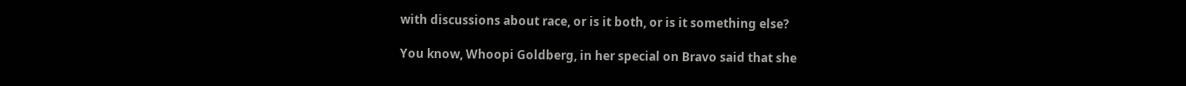with discussions about race, or is it both, or is it something else?

You know, Whoopi Goldberg, in her special on Bravo said that she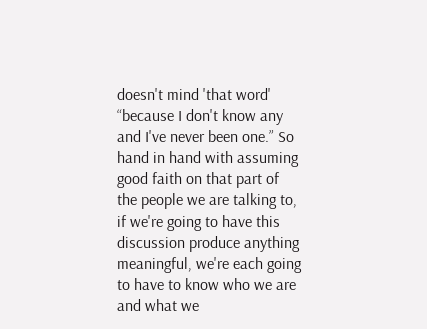doesn't mind 'that word' “because I don't know any and I've never been one.” So hand in hand with assuming good faith on that part of the people we are talking to, if we're going to have this discussion produce anything meaningful, we're each going to have to know who we are and what we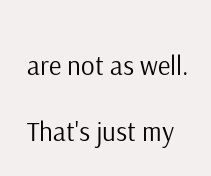are not as well.

That's just my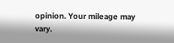opinion. Your mileage may vary.